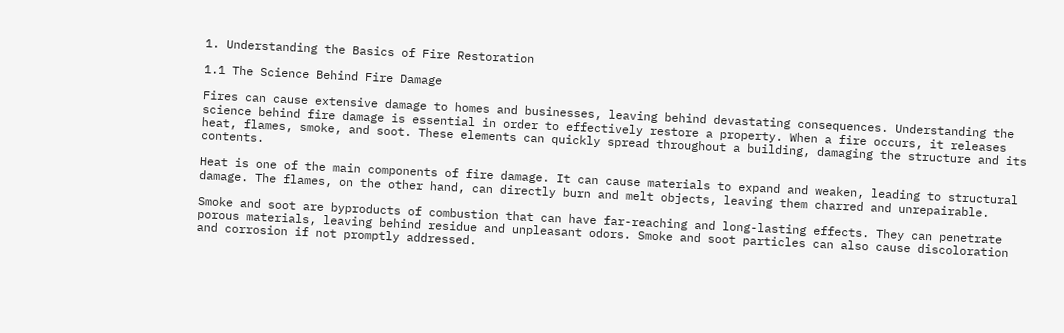1. Understanding the Basics of Fire Restoration

1.1 The Science Behind Fire Damage

Fires can cause extensive damage to homes and businesses, leaving behind devastating consequences. Understanding the science behind fire damage is essential in order to effectively restore a property. When a fire occurs, it releases heat, flames, smoke, and soot. These elements can quickly spread throughout a building, damaging the structure and its contents.

Heat is one of the main components of fire damage. It can cause materials to expand and weaken, leading to structural damage. The flames, on the other hand, can directly burn and melt objects, leaving them charred and unrepairable.

Smoke and soot are byproducts of combustion that can have far-reaching and long-lasting effects. They can penetrate porous materials, leaving behind residue and unpleasant odors. Smoke and soot particles can also cause discoloration and corrosion if not promptly addressed.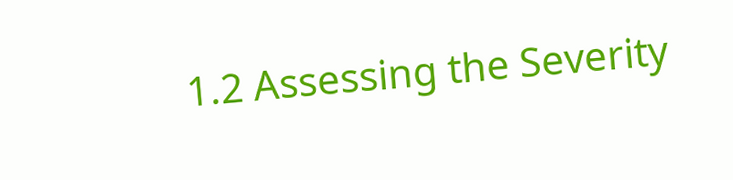1.2 Assessing the Severity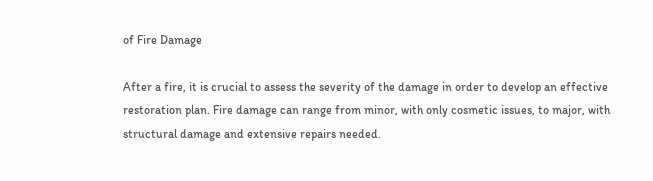of Fire Damage

After a fire, it is crucial to assess the severity of the damage in order to develop an effective restoration plan. Fire damage can range from minor, with only cosmetic issues, to major, with structural damage and extensive repairs needed.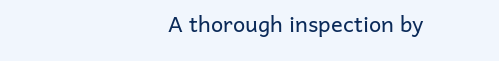A thorough inspection by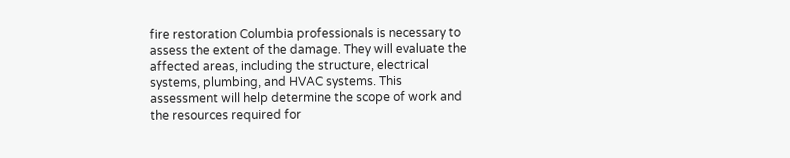fire restoration Columbia professionals is necessary to assess the extent of the damage. They will evaluate the affected areas, including the structure, electrical systems, plumbing, and HVAC systems. This assessment will help determine the scope of work and the resources required for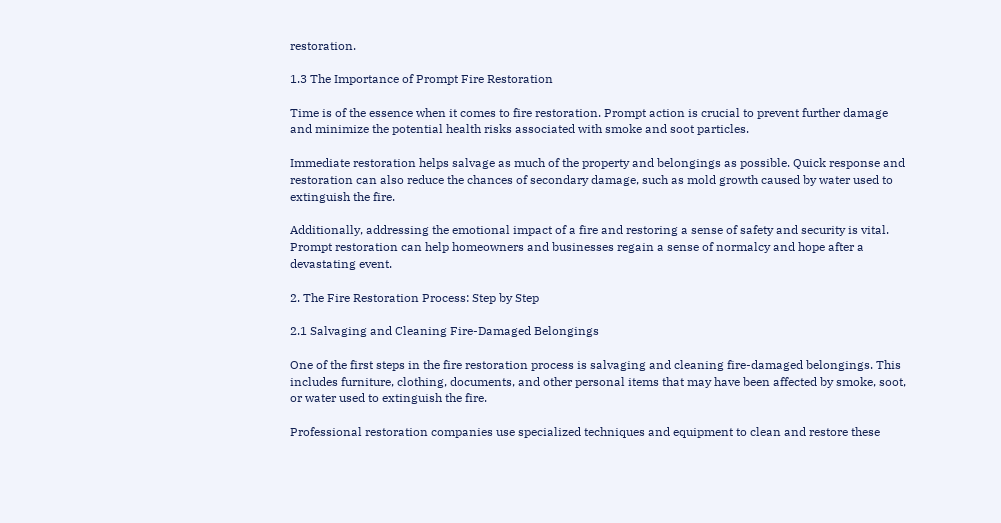restoration.

1.3 The Importance of Prompt Fire Restoration

Time is of the essence when it comes to fire restoration. Prompt action is crucial to prevent further damage and minimize the potential health risks associated with smoke and soot particles.

Immediate restoration helps salvage as much of the property and belongings as possible. Quick response and restoration can also reduce the chances of secondary damage, such as mold growth caused by water used to extinguish the fire.

Additionally, addressing the emotional impact of a fire and restoring a sense of safety and security is vital. Prompt restoration can help homeowners and businesses regain a sense of normalcy and hope after a devastating event.

2. The Fire Restoration Process: Step by Step

2.1 Salvaging and Cleaning Fire-Damaged Belongings

One of the first steps in the fire restoration process is salvaging and cleaning fire-damaged belongings. This includes furniture, clothing, documents, and other personal items that may have been affected by smoke, soot, or water used to extinguish the fire.

Professional restoration companies use specialized techniques and equipment to clean and restore these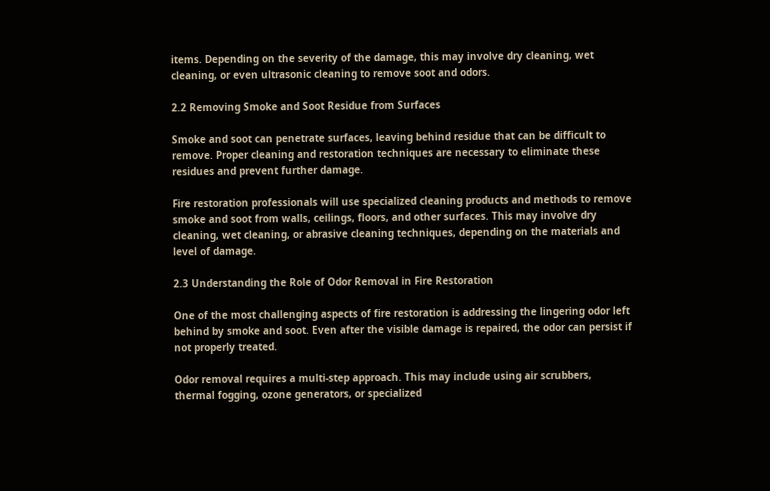items. Depending on the severity of the damage, this may involve dry cleaning, wet cleaning, or even ultrasonic cleaning to remove soot and odors.

2.2 Removing Smoke and Soot Residue from Surfaces

Smoke and soot can penetrate surfaces, leaving behind residue that can be difficult to remove. Proper cleaning and restoration techniques are necessary to eliminate these residues and prevent further damage.

Fire restoration professionals will use specialized cleaning products and methods to remove smoke and soot from walls, ceilings, floors, and other surfaces. This may involve dry cleaning, wet cleaning, or abrasive cleaning techniques, depending on the materials and level of damage.

2.3 Understanding the Role of Odor Removal in Fire Restoration

One of the most challenging aspects of fire restoration is addressing the lingering odor left behind by smoke and soot. Even after the visible damage is repaired, the odor can persist if not properly treated.

Odor removal requires a multi-step approach. This may include using air scrubbers, thermal fogging, ozone generators, or specialized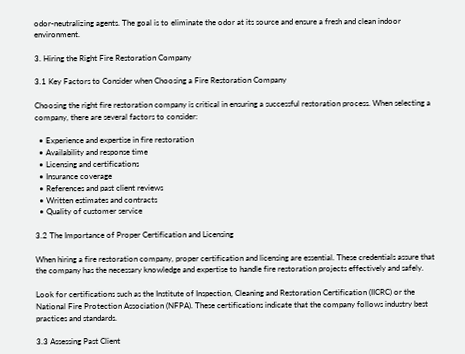odor-neutralizing agents. The goal is to eliminate the odor at its source and ensure a fresh and clean indoor environment.

3. Hiring the Right Fire Restoration Company

3.1 Key Factors to Consider when Choosing a Fire Restoration Company

Choosing the right fire restoration company is critical in ensuring a successful restoration process. When selecting a company, there are several factors to consider:

  • Experience and expertise in fire restoration
  • Availability and response time
  • Licensing and certifications
  • Insurance coverage
  • References and past client reviews
  • Written estimates and contracts
  • Quality of customer service

3.2 The Importance of Proper Certification and Licensing

When hiring a fire restoration company, proper certification and licensing are essential. These credentials assure that the company has the necessary knowledge and expertise to handle fire restoration projects effectively and safely.

Look for certifications such as the Institute of Inspection, Cleaning and Restoration Certification (IICRC) or the National Fire Protection Association (NFPA). These certifications indicate that the company follows industry best practices and standards.

3.3 Assessing Past Client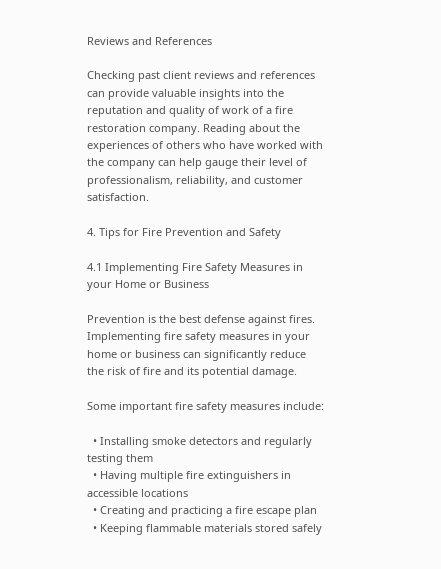Reviews and References

Checking past client reviews and references can provide valuable insights into the reputation and quality of work of a fire restoration company. Reading about the experiences of others who have worked with the company can help gauge their level of professionalism, reliability, and customer satisfaction.

4. Tips for Fire Prevention and Safety

4.1 Implementing Fire Safety Measures in your Home or Business

Prevention is the best defense against fires. Implementing fire safety measures in your home or business can significantly reduce the risk of fire and its potential damage.

Some important fire safety measures include:

  • Installing smoke detectors and regularly testing them
  • Having multiple fire extinguishers in accessible locations
  • Creating and practicing a fire escape plan
  • Keeping flammable materials stored safely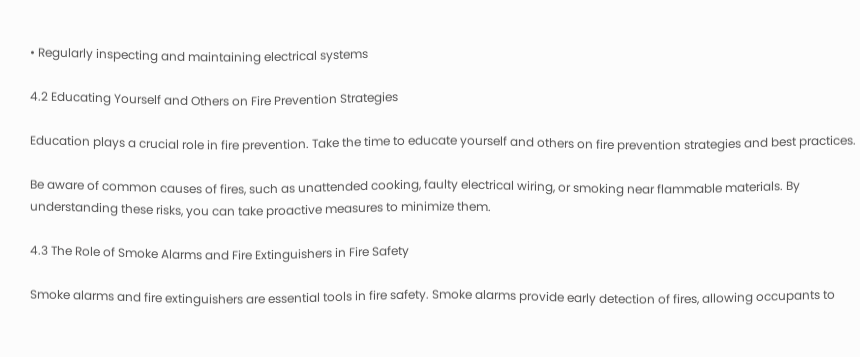• Regularly inspecting and maintaining electrical systems

4.2 Educating Yourself and Others on Fire Prevention Strategies

Education plays a crucial role in fire prevention. Take the time to educate yourself and others on fire prevention strategies and best practices.

Be aware of common causes of fires, such as unattended cooking, faulty electrical wiring, or smoking near flammable materials. By understanding these risks, you can take proactive measures to minimize them.

4.3 The Role of Smoke Alarms and Fire Extinguishers in Fire Safety

Smoke alarms and fire extinguishers are essential tools in fire safety. Smoke alarms provide early detection of fires, allowing occupants to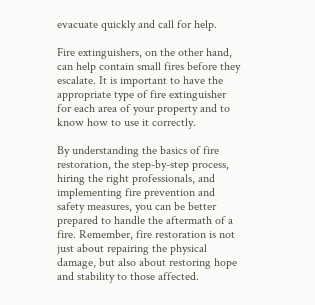evacuate quickly and call for help.

Fire extinguishers, on the other hand, can help contain small fires before they escalate. It is important to have the appropriate type of fire extinguisher for each area of your property and to know how to use it correctly.

By understanding the basics of fire restoration, the step-by-step process, hiring the right professionals, and implementing fire prevention and safety measures, you can be better prepared to handle the aftermath of a fire. Remember, fire restoration is not just about repairing the physical damage, but also about restoring hope and stability to those affected.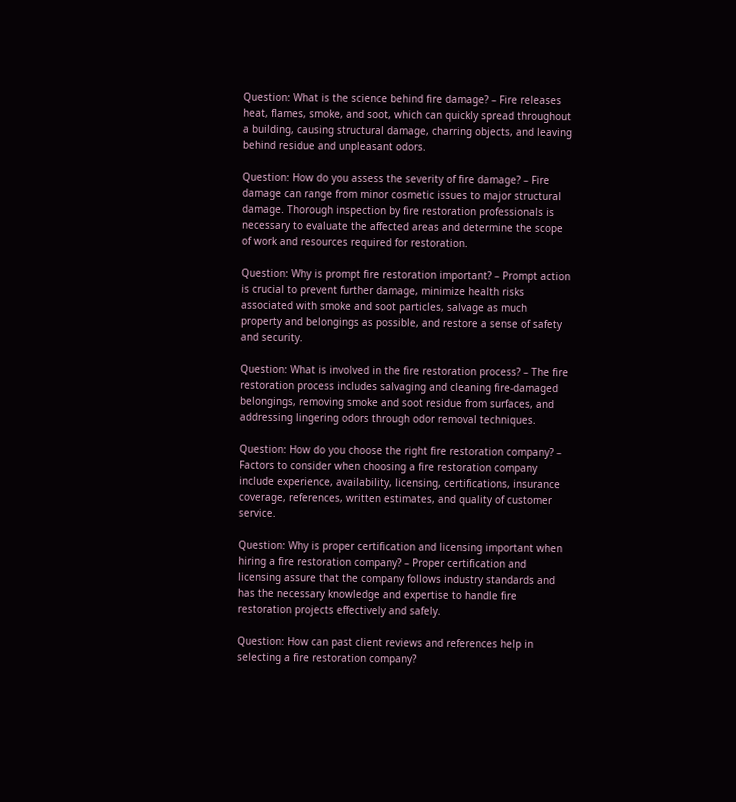Question: What is the science behind fire damage? – Fire releases heat, flames, smoke, and soot, which can quickly spread throughout a building, causing structural damage, charring objects, and leaving behind residue and unpleasant odors.

Question: How do you assess the severity of fire damage? – Fire damage can range from minor cosmetic issues to major structural damage. Thorough inspection by fire restoration professionals is necessary to evaluate the affected areas and determine the scope of work and resources required for restoration.

Question: Why is prompt fire restoration important? – Prompt action is crucial to prevent further damage, minimize health risks associated with smoke and soot particles, salvage as much property and belongings as possible, and restore a sense of safety and security.

Question: What is involved in the fire restoration process? – The fire restoration process includes salvaging and cleaning fire-damaged belongings, removing smoke and soot residue from surfaces, and addressing lingering odors through odor removal techniques.

Question: How do you choose the right fire restoration company? – Factors to consider when choosing a fire restoration company include experience, availability, licensing, certifications, insurance coverage, references, written estimates, and quality of customer service.

Question: Why is proper certification and licensing important when hiring a fire restoration company? – Proper certification and licensing assure that the company follows industry standards and has the necessary knowledge and expertise to handle fire restoration projects effectively and safely.

Question: How can past client reviews and references help in selecting a fire restoration company?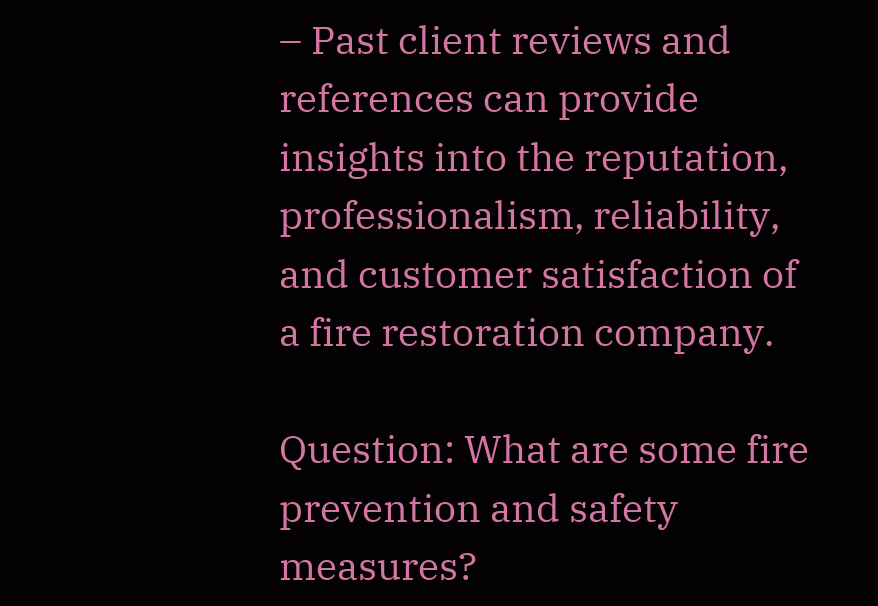– Past client reviews and references can provide insights into the reputation, professionalism, reliability, and customer satisfaction of a fire restoration company.

Question: What are some fire prevention and safety measures?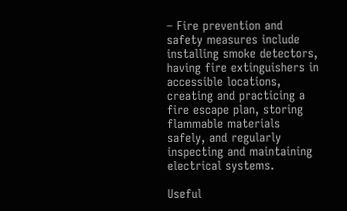– Fire prevention and safety measures include installing smoke detectors, having fire extinguishers in accessible locations, creating and practicing a fire escape plan, storing flammable materials safely, and regularly inspecting and maintaining electrical systems.

Useful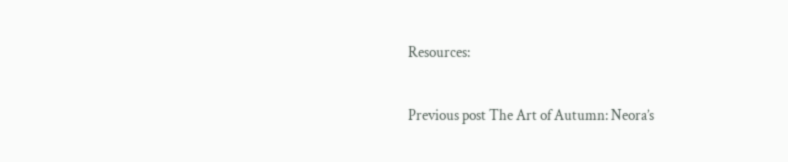Resources:

Previous post The Art of Autumn: Neora’s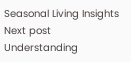Seasonal Living Insights
Next post Understanding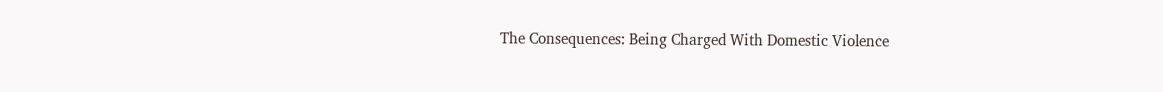The Consequences: Being Charged With Domestic Violence